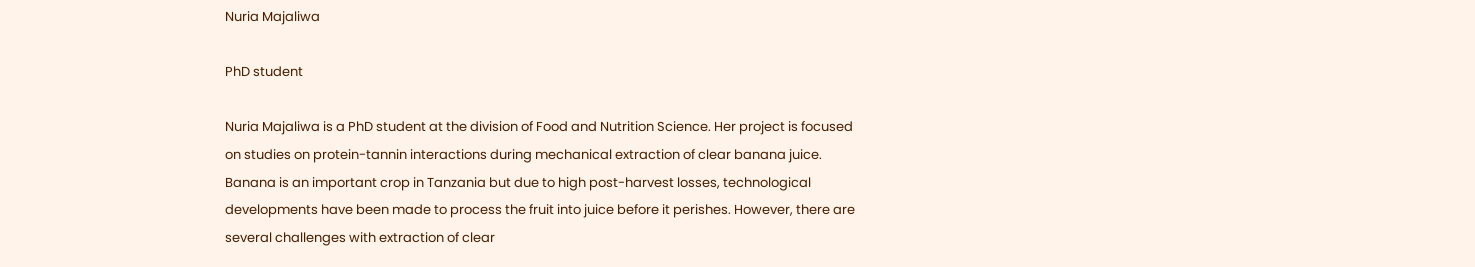Nuria Majaliwa

PhD student

Nuria Majaliwa is a PhD student at the division of Food and Nutrition Science. Her project is focused on studies on protein-tannin interactions during mechanical extraction of clear banana juice. Banana is an important crop in Tanzania but due to high post-harvest losses, technological developments have been made to process the fruit into juice before it perishes. However, there are several challenges with extraction of clear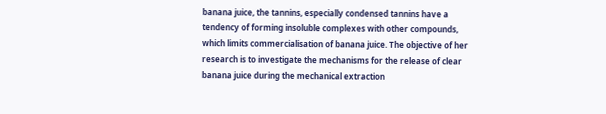banana juice, the tannins, especially condensed tannins have a tendency of forming insoluble complexes with other compounds, which limits commercialisation of banana juice. The objective of her research is to investigate the mechanisms for the release of clear banana juice during the mechanical extraction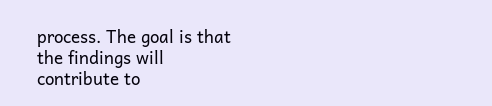process. The goal is that the findings will contribute to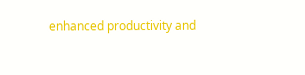enhanced productivity and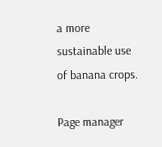a more sustainable use of banana crops.

Page manager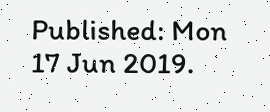Published: Mon 17 Jun 2019.